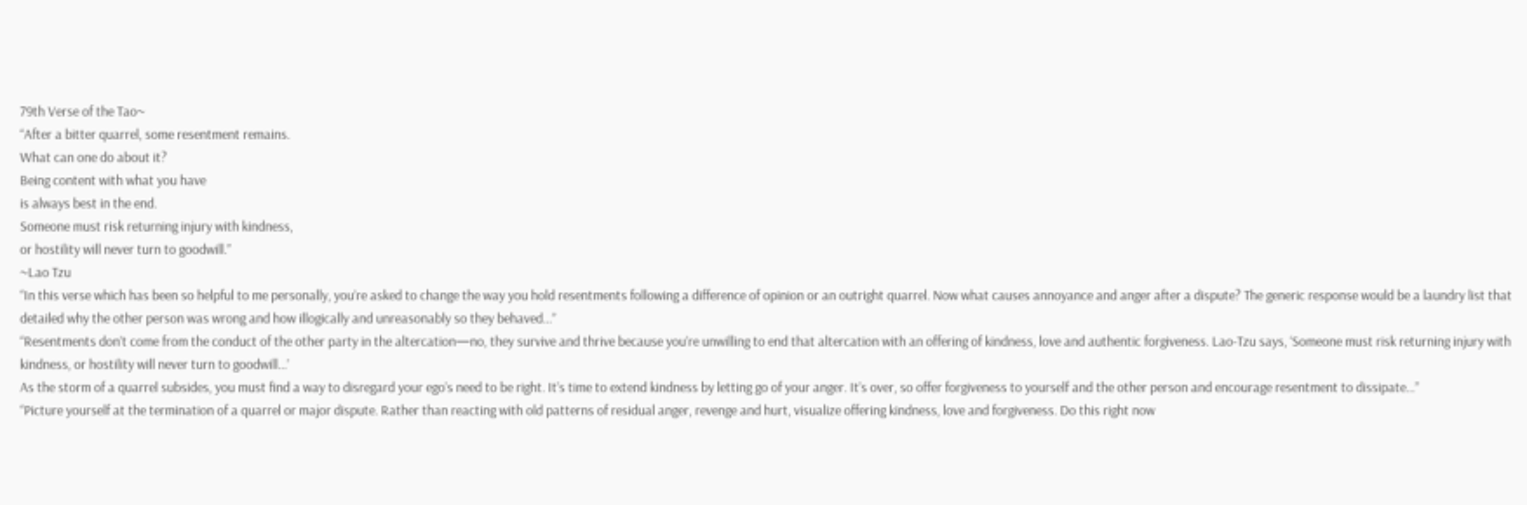79th Verse of the Tao~
“After a bitter quarrel, some resentment remains.
What can one do about it?
Being content with what you have
is always best in the end.
Someone must risk returning injury with kindness,
or hostility will never turn to goodwill.”
~Lao Tzu
“In this verse which has been so helpful to me personally, you’re asked to change the way you hold resentments following a difference of opinion or an outright quarrel. Now what causes annoyance and anger after a dispute? The generic response would be a laundry list that detailed why the other person was wrong and how illogically and unreasonably so they behaved…”
“Resentments don’t come from the conduct of the other party in the altercation—no, they survive and thrive because you’re unwilling to end that altercation with an offering of kindness, love and authentic forgiveness. Lao-Tzu says, ‘Someone must risk returning injury with kindness, or hostility will never turn to goodwill…’
As the storm of a quarrel subsides, you must find a way to disregard your ego’s need to be right. It’s time to extend kindness by letting go of your anger. It’s over, so offer forgiveness to yourself and the other person and encourage resentment to dissipate…”
“Picture yourself at the termination of a quarrel or major dispute. Rather than reacting with old patterns of residual anger, revenge and hurt, visualize offering kindness, love and forgiveness. Do this right now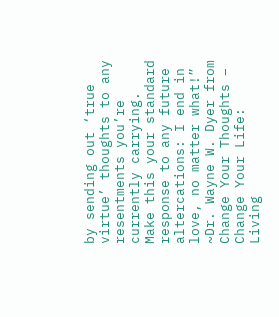by sending out ‘true virtue’ thoughts to any resentments you’re currently carrying. Make this your standard response to any future altercations: I end in love, no matter what!”
~Dr. Wayne W. Dyer from Change Your Thoughts – Change Your Life: Living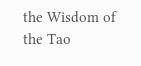the Wisdom of the Tao